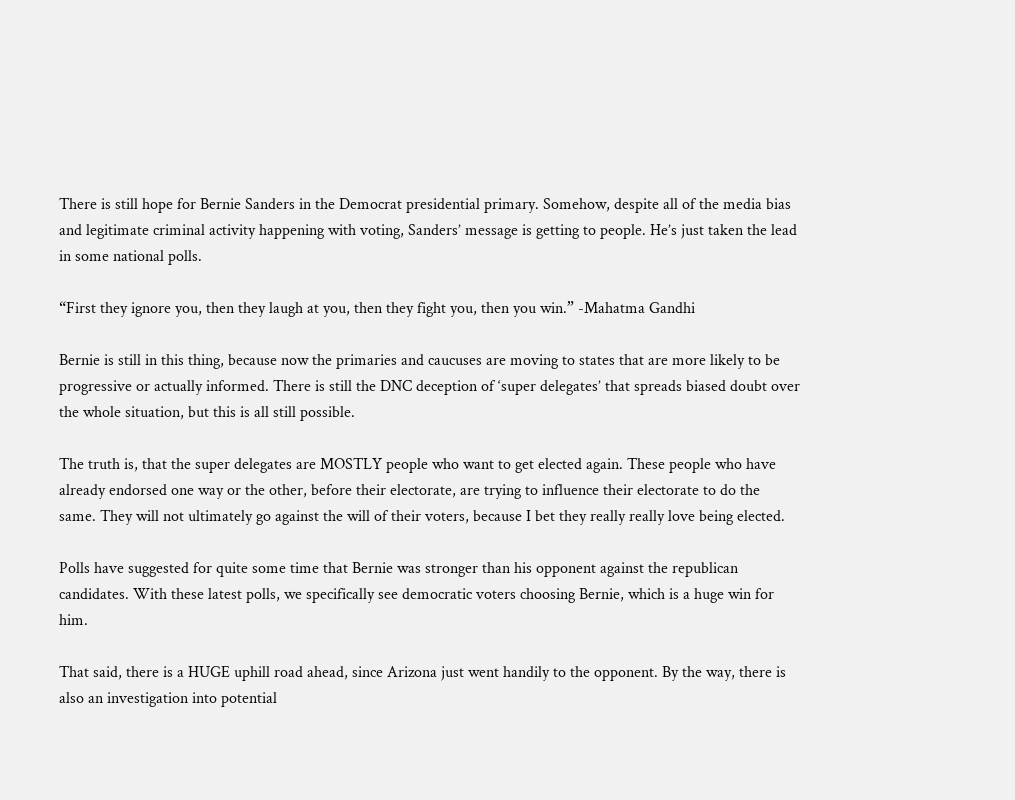There is still hope for Bernie Sanders in the Democrat presidential primary. Somehow, despite all of the media bias and legitimate criminal activity happening with voting, Sanders’ message is getting to people. He’s just taken the lead in some national polls.

“First they ignore you, then they laugh at you, then they fight you, then you win.” -Mahatma Gandhi

Bernie is still in this thing, because now the primaries and caucuses are moving to states that are more likely to be progressive or actually informed. There is still the DNC deception of ‘super delegates’ that spreads biased doubt over the whole situation, but this is all still possible.

The truth is, that the super delegates are MOSTLY people who want to get elected again. These people who have already endorsed one way or the other, before their electorate, are trying to influence their electorate to do the same. They will not ultimately go against the will of their voters, because I bet they really really love being elected.

Polls have suggested for quite some time that Bernie was stronger than his opponent against the republican candidates. With these latest polls, we specifically see democratic voters choosing Bernie, which is a huge win for him.

That said, there is a HUGE uphill road ahead, since Arizona just went handily to the opponent. By the way, there is also an investigation into potential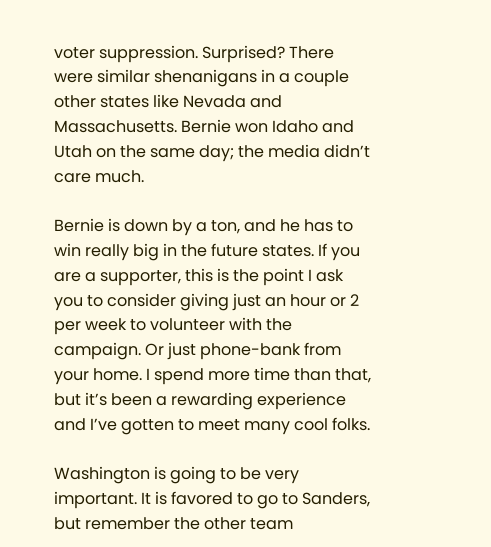voter suppression. Surprised? There were similar shenanigans in a couple other states like Nevada and Massachusetts. Bernie won Idaho and Utah on the same day; the media didn’t care much.

Bernie is down by a ton, and he has to win really big in the future states. If you are a supporter, this is the point I ask you to consider giving just an hour or 2 per week to volunteer with the campaign. Or just phone-bank from your home. I spend more time than that, but it’s been a rewarding experience and I’ve gotten to meet many cool folks.

Washington is going to be very important. It is favored to go to Sanders, but remember the other team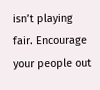isn’t playing fair. Encourage your people out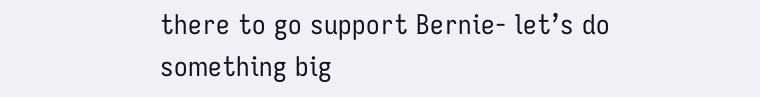there to go support Bernie- let’s do something big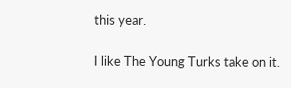this year.

I like The Young Turks take on it.